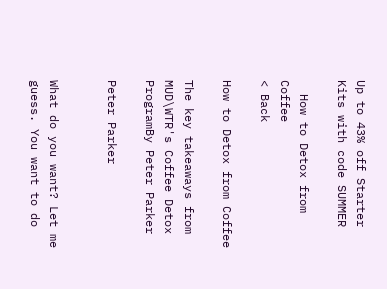Up to 43% off Starter Kits with code SUMMER

  How to Detox from Coffee
< Back

How to Detox from Coffee

The key takeaways from MUD\WTR's Coffee Detox ProgramBy Peter Parker

Peter Parker


What do you want? Let me guess. You want to do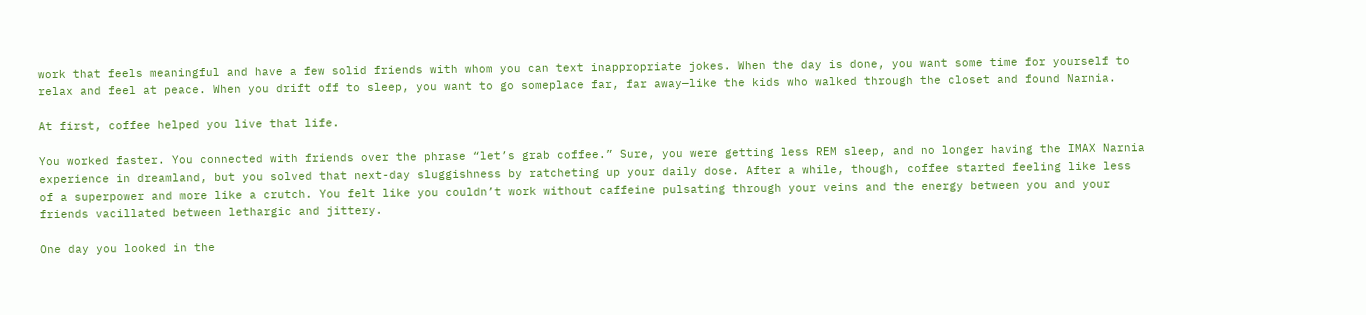work that feels meaningful and have a few solid friends with whom you can text inappropriate jokes. When the day is done, you want some time for yourself to relax and feel at peace. When you drift off to sleep, you want to go someplace far, far away—like the kids who walked through the closet and found Narnia.

At first, coffee helped you live that life.

You worked faster. You connected with friends over the phrase “let’s grab coffee.” Sure, you were getting less REM sleep, and no longer having the IMAX Narnia experience in dreamland, but you solved that next-day sluggishness by ratcheting up your daily dose. After a while, though, coffee started feeling like less of a superpower and more like a crutch. You felt like you couldn’t work without caffeine pulsating through your veins and the energy between you and your friends vacillated between lethargic and jittery.

One day you looked in the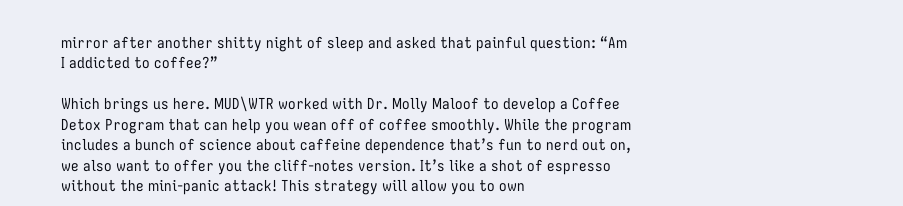mirror after another shitty night of sleep and asked that painful question: “Am I addicted to coffee?”

Which brings us here. MUD\WTR worked with Dr. Molly Maloof to develop a Coffee Detox Program that can help you wean off of coffee smoothly. While the program includes a bunch of science about caffeine dependence that’s fun to nerd out on, we also want to offer you the cliff-notes version. It’s like a shot of espresso without the mini-panic attack! This strategy will allow you to own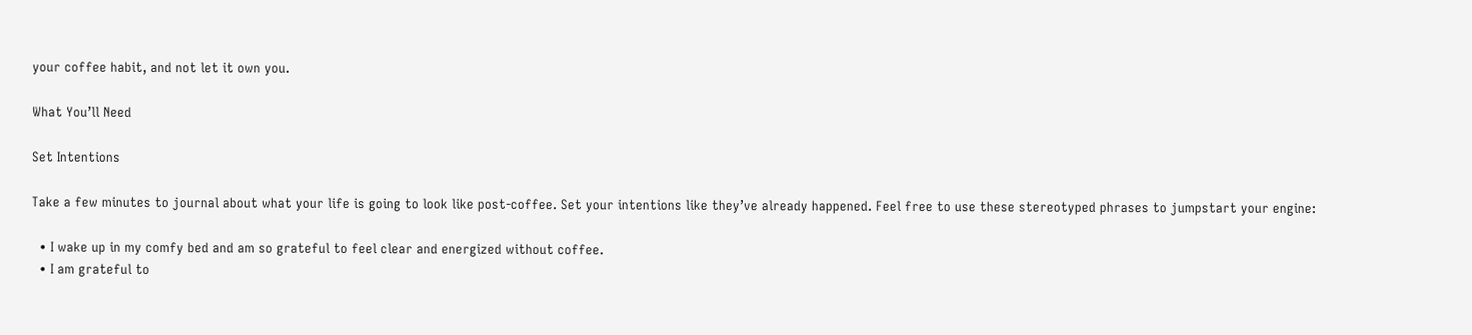your coffee habit, and not let it own you.

What You’ll Need

Set Intentions

Take a few minutes to journal about what your life is going to look like post-coffee. Set your intentions like they’ve already happened. Feel free to use these stereotyped phrases to jumpstart your engine:

  • I wake up in my comfy bed and am so grateful to feel clear and energized without coffee.
  • I am grateful to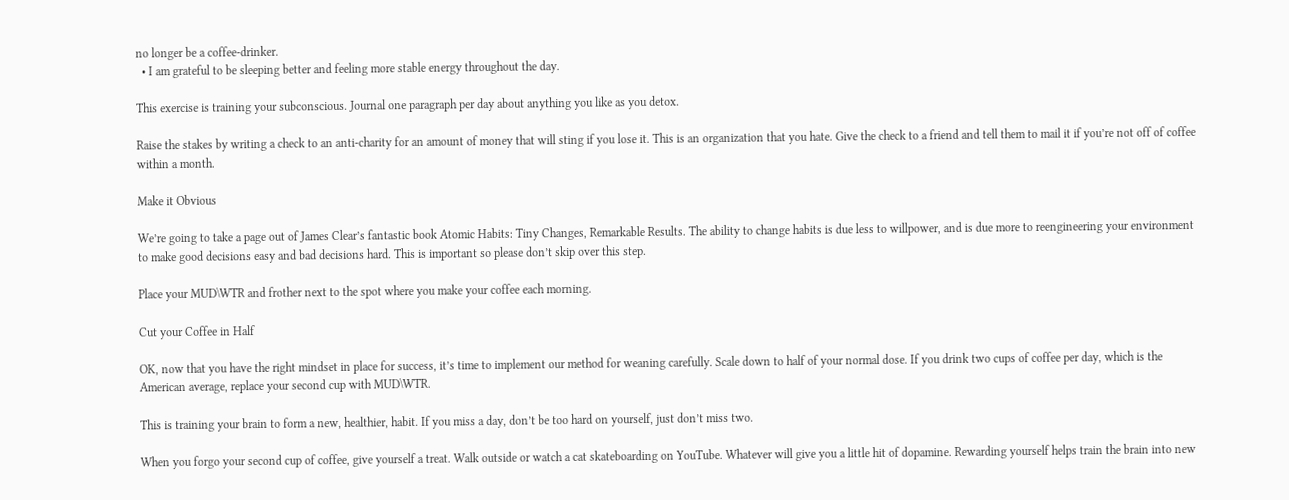no longer be a coffee-drinker.
  • I am grateful to be sleeping better and feeling more stable energy throughout the day.

This exercise is training your subconscious. Journal one paragraph per day about anything you like as you detox.

Raise the stakes by writing a check to an anti-charity for an amount of money that will sting if you lose it. This is an organization that you hate. Give the check to a friend and tell them to mail it if you’re not off of coffee within a month.

Make it Obvious

We’re going to take a page out of James Clear’s fantastic book Atomic Habits: Tiny Changes, Remarkable Results. The ability to change habits is due less to willpower, and is due more to reengineering your environment to make good decisions easy and bad decisions hard. This is important so please don’t skip over this step.

Place your MUD\WTR and frother next to the spot where you make your coffee each morning.

Cut your Coffee in Half

OK, now that you have the right mindset in place for success, it’s time to implement our method for weaning carefully. Scale down to half of your normal dose. If you drink two cups of coffee per day, which is the American average, replace your second cup with MUD\WTR.

This is training your brain to form a new, healthier, habit. If you miss a day, don’t be too hard on yourself, just don’t miss two.

When you forgo your second cup of coffee, give yourself a treat. Walk outside or watch a cat skateboarding on YouTube. Whatever will give you a little hit of dopamine. Rewarding yourself helps train the brain into new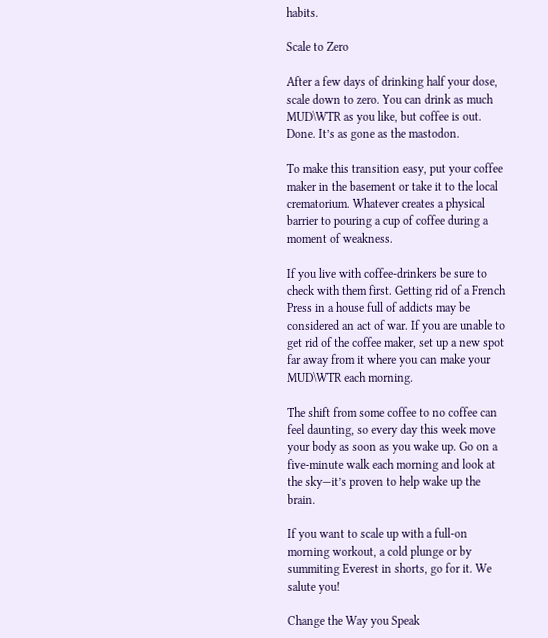habits.

Scale to Zero

After a few days of drinking half your dose, scale down to zero. You can drink as much MUD\WTR as you like, but coffee is out. Done. It’s as gone as the mastodon.

To make this transition easy, put your coffee maker in the basement or take it to the local crematorium. Whatever creates a physical barrier to pouring a cup of coffee during a moment of weakness.

If you live with coffee-drinkers be sure to check with them first. Getting rid of a French Press in a house full of addicts may be considered an act of war. If you are unable to get rid of the coffee maker, set up a new spot far away from it where you can make your MUD\WTR each morning.

The shift from some coffee to no coffee can feel daunting, so every day this week move your body as soon as you wake up. Go on a five-minute walk each morning and look at the sky—it’s proven to help wake up the brain.

If you want to scale up with a full-on morning workout, a cold plunge or by summiting Everest in shorts, go for it. We salute you!

Change the Way you Speak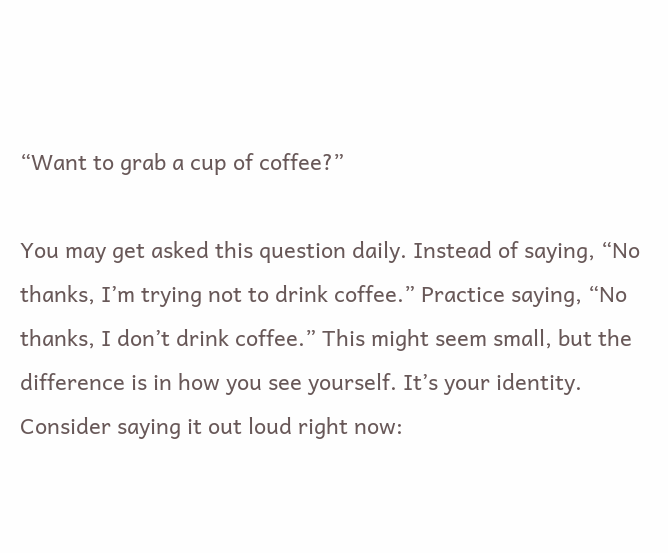“Want to grab a cup of coffee?”

You may get asked this question daily. Instead of saying, “No thanks, I’m trying not to drink coffee.” Practice saying, “No thanks, I don’t drink coffee.” This might seem small, but the difference is in how you see yourself. It’s your identity. Consider saying it out loud right now: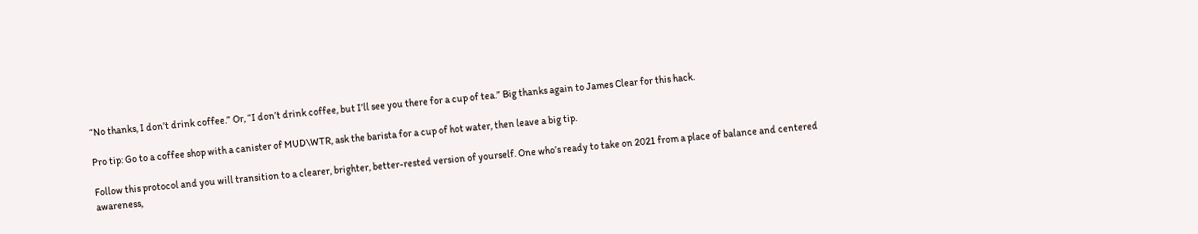“No thanks, I don’t drink coffee.” Or, “I don’t drink coffee, but I’ll see you there for a cup of tea.” Big thanks again to James Clear for this hack.

Pro tip: Go to a coffee shop with a canister of MUD\WTR, ask the barista for a cup of hot water, then leave a big tip.

Follow this protocol and you will transition to a clearer, brighter, better-rested version of yourself. One who’s ready to take on 2021 from a place of balance and centered awareness,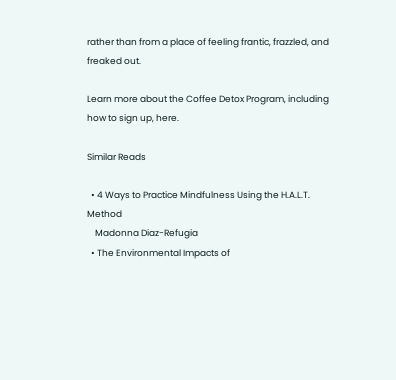rather than from a place of feeling frantic, frazzled, and freaked out.

Learn more about the Coffee Detox Program, including how to sign up, here.

Similar Reads

  • 4 Ways to Practice Mindfulness Using the H.A.L.T. Method
    Madonna Diaz-Refugia
  • The Environmental Impacts of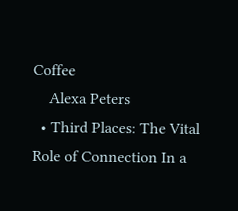Coffee
    Alexa Peters
  • Third Places: The Vital Role of Connection In a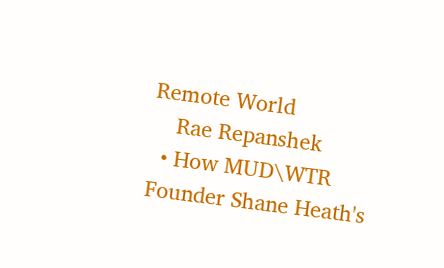Remote World
    Rae Repanshek
  • How MUD\WTR Founder Shane Heath's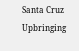Santa Cruz Upbringing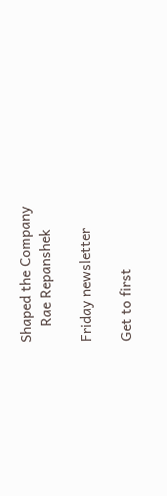Shaped the Company
    Rae Repanshek

Friday newsletter

Get to first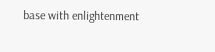base with enlightenment